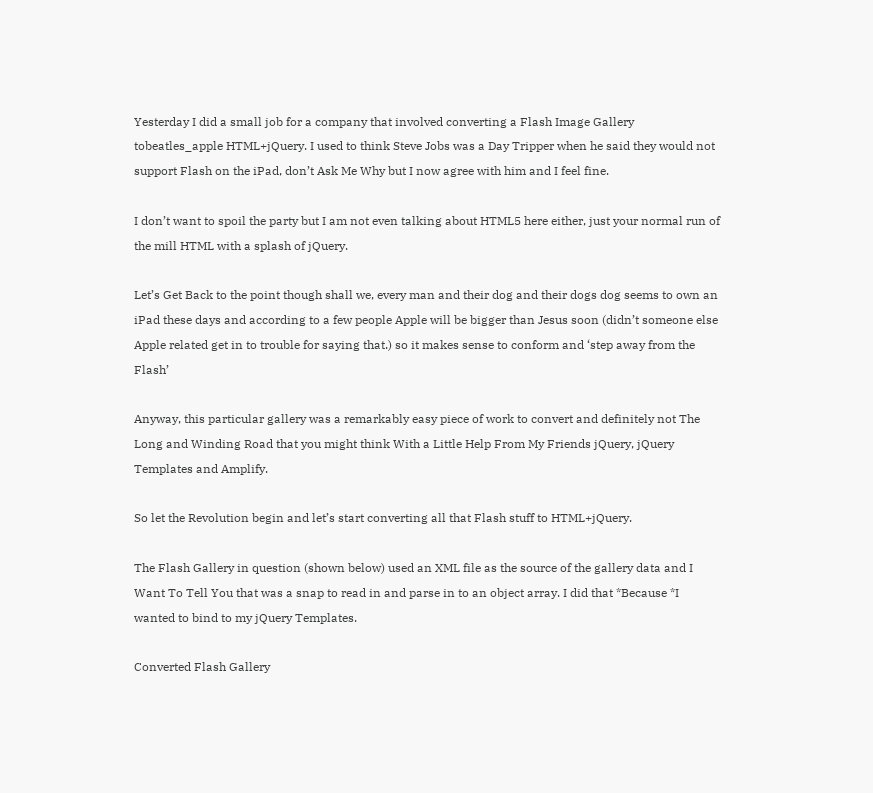Yesterday I did a small job for a company that involved converting a Flash Image Gallery tobeatles_apple HTML+jQuery. I used to think Steve Jobs was a Day Tripper when he said they would not support Flash on the iPad, don’t Ask Me Why but I now agree with him and I feel fine.

I don’t want to spoil the party but I am not even talking about HTML5 here either, just your normal run of the mill HTML with a splash of jQuery.

Let’s Get Back to the point though shall we, every man and their dog and their dogs dog seems to own an iPad these days and according to a few people Apple will be bigger than Jesus soon (didn’t someone else Apple related get in to trouble for saying that.) so it makes sense to conform and ‘step away from the Flash’

Anyway, this particular gallery was a remarkably easy piece of work to convert and definitely not The Long and Winding Road that you might think With a Little Help From My Friends jQuery, jQuery Templates and Amplify.

So let the Revolution begin and let’s start converting all that Flash stuff to HTML+jQuery.

The Flash Gallery in question (shown below) used an XML file as the source of the gallery data and I Want To Tell You that was a snap to read in and parse in to an object array. I did that *Because *I wanted to bind to my jQuery Templates.

Converted Flash Gallery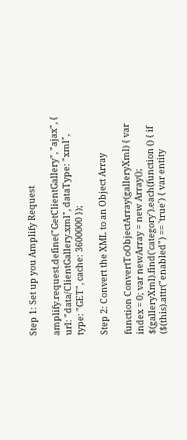Step 1: Set up you Amplify Request

amplify.request.define("GetClientGallery", "ajax", { url: "data/ClientGallery.xml", dataType: "xml", type: "GET", cache: 3600000 });

Step 2: Convert the XML to an Object Array

function ConvertToObjectArray(galleryXml) { var index = 0; var newArray = new Array(); $(galleryXml).find('category').each(function () { if ($(this).attr("enabled") == 'true') { var entity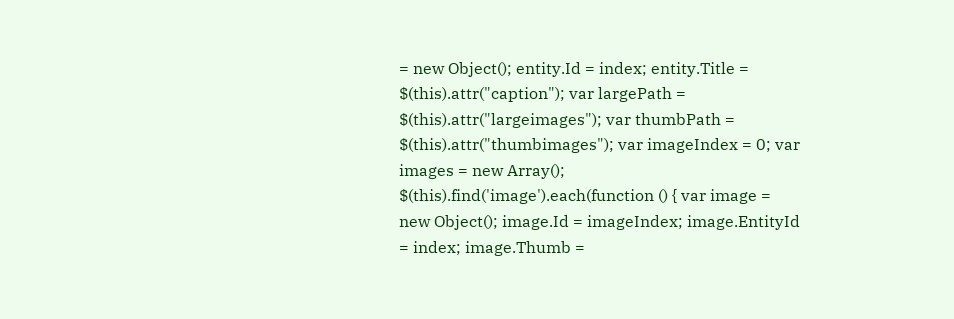= new Object(); entity.Id = index; entity.Title = $(this).attr("caption"); var largePath = $(this).attr("largeimages"); var thumbPath = $(this).attr("thumbimages"); var imageIndex = 0; var images = new Array(); $(this).find('image').each(function () { var image = new Object(); image.Id = imageIndex; image.EntityId = index; image.Thumb =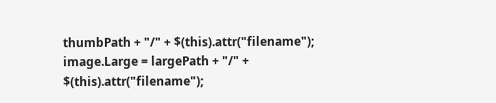thumbPath + "/" + $(this).attr("filename"); image.Large = largePath + "/" + $(this).attr("filename");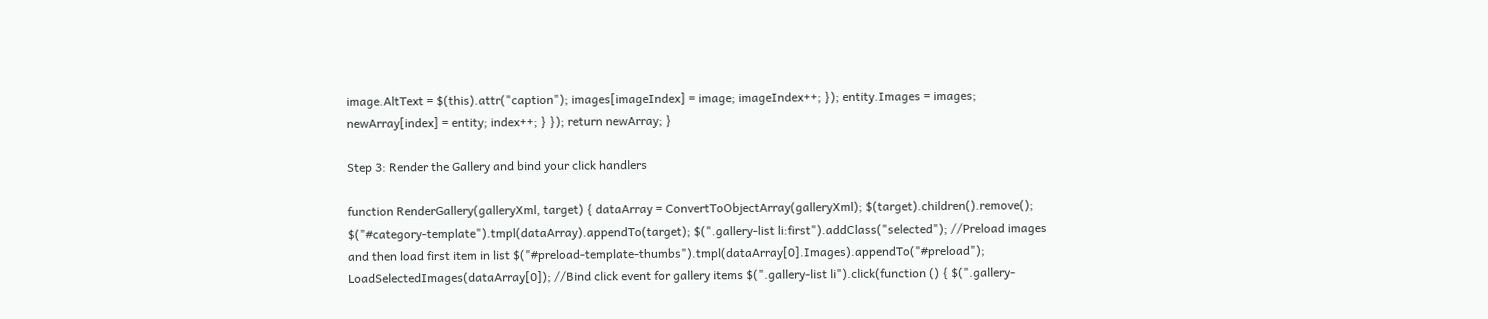image.AltText = $(this).attr("caption"); images[imageIndex] = image; imageIndex++; }); entity.Images = images; newArray[index] = entity; index++; } }); return newArray; }

Step 3: Render the Gallery and bind your click handlers

function RenderGallery(galleryXml, target) { dataArray = ConvertToObjectArray(galleryXml); $(target).children().remove(); $("#category-template").tmpl(dataArray).appendTo(target); $(".gallery-list li:first").addClass("selected"); //Preload images and then load first item in list $("#preload-template-thumbs").tmpl(dataArray[0].Images).appendTo("#preload"); LoadSelectedImages(dataArray[0]); //Bind click event for gallery items $(".gallery-list li").click(function () { $(".gallery-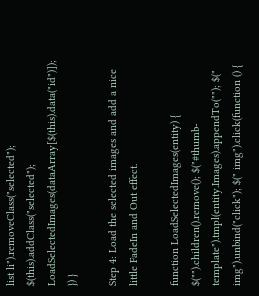list li").removeClass("selected"); $(this).addClass("selected"); LoadSelectedImages(dataArray[$(this).data("id")]); }) }

Step 4: Load the selected images and add a nice little FadeIn and Out effect.

function LoadSelectedImages(entity) { $("").children().remove(); $("#thumb-template").tmpl(entity.Images).appendTo(""); $(" img").unbind("click"); $(" img").click(function () {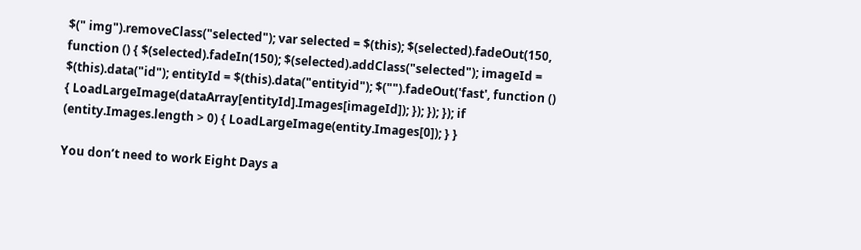$(" img").removeClass("selected"); var selected = $(this); $(selected).fadeOut(150, function () { $(selected).fadeIn(150); $(selected).addClass("selected"); imageId = $(this).data("id"); entityId = $(this).data("entityid"); $("").fadeOut('fast', function () { LoadLargeImage(dataArray[entityId].Images[imageId]); }); }); }); if (entity.Images.length > 0) { LoadLargeImage(entity.Images[0]); } }

You don’t need to work Eight Days a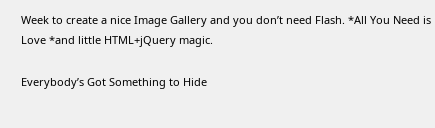Week to create a nice Image Gallery and you don’t need Flash. *All You Need is Love *and little HTML+jQuery magic.

Everybody’s Got Something to Hide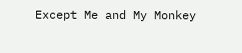Except Me and My Monkey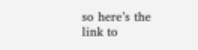so here’s the link to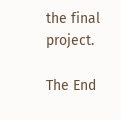the final project.

The End